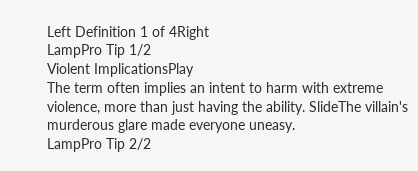Left Definition 1 of 4Right
LampPro Tip 1/2
Violent ImplicationsPlay
The term often implies an intent to harm with extreme violence, more than just having the ability. SlideThe villain's murderous glare made everyone uneasy.
LampPro Tip 2/2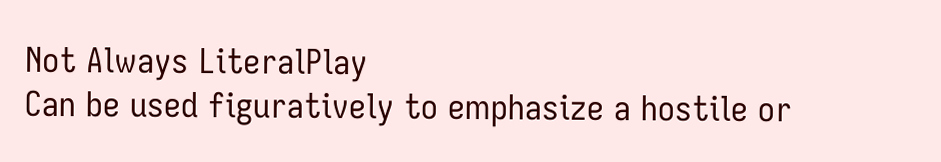Not Always LiteralPlay
Can be used figuratively to emphasize a hostile or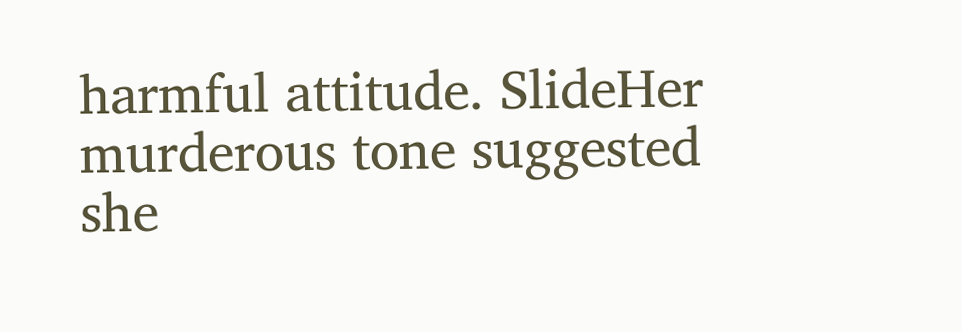harmful attitude. SlideHer murderous tone suggested she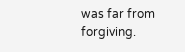was far from forgiving.